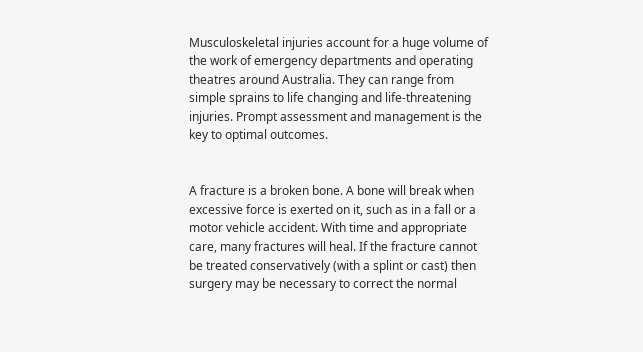Musculoskeletal injuries account for a huge volume of the work of emergency departments and operating theatres around Australia. They can range from simple sprains to life changing and life-threatening injuries. Prompt assessment and management is the key to optimal outcomes.


A fracture is a broken bone. A bone will break when excessive force is exerted on it, such as in a fall or a motor vehicle accident. With time and appropriate care, many fractures will heal. If the fracture cannot be treated conservatively (with a splint or cast) then surgery may be necessary to correct the normal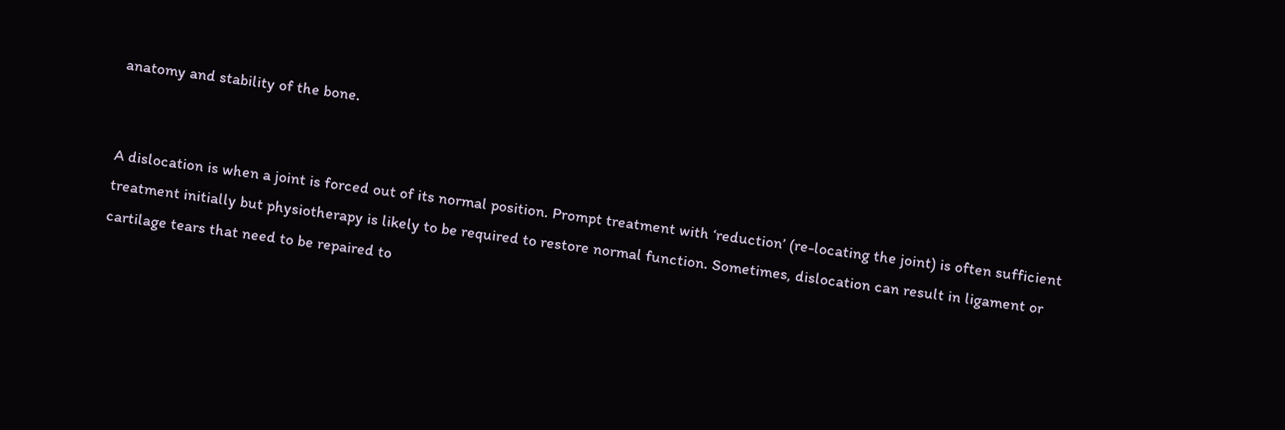anatomy and stability of the bone.


A dislocation is when a joint is forced out of its normal position. Prompt treatment with ‘reduction’ (re-locating the joint) is often sufficient treatment initially but physiotherapy is likely to be required to restore normal function. Sometimes, dislocation can result in ligament or cartilage tears that need to be repaired to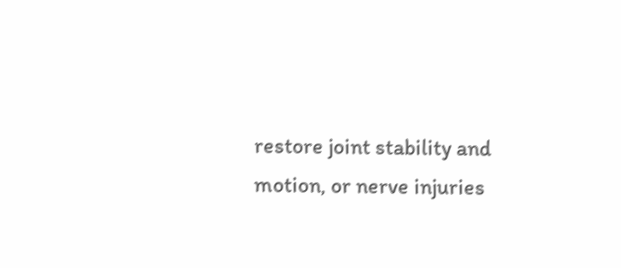restore joint stability and motion, or nerve injuries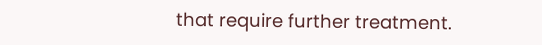that require further treatment.